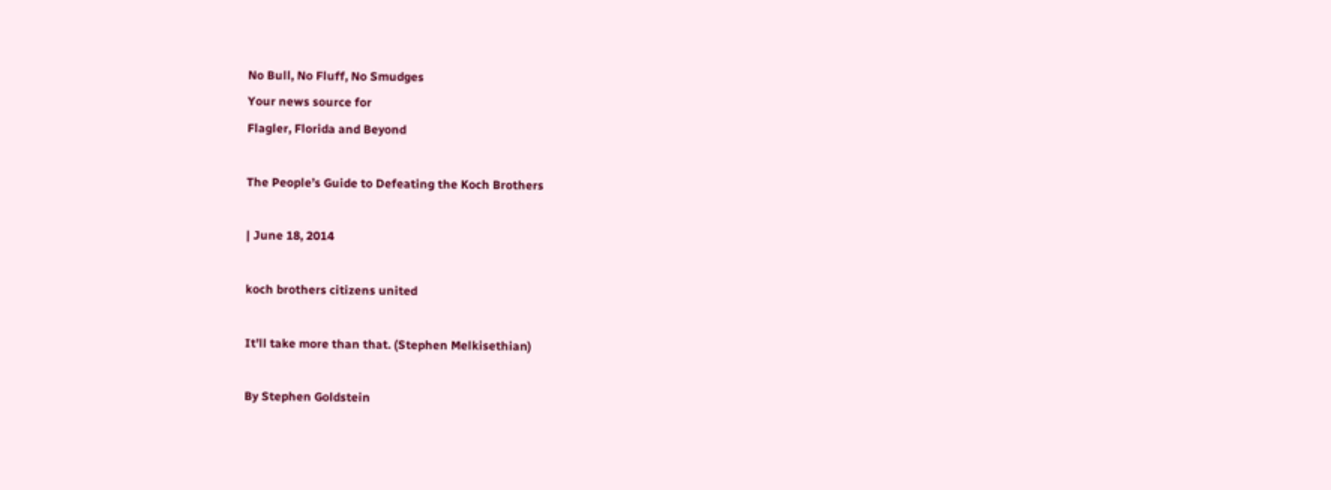No Bull, No Fluff, No Smudges
Your news source for
Flagler, Florida and Beyond

The People’s Guide to Defeating the Koch Brothers

| June 18, 2014

koch brothers citizens united

It’ll take more than that. (Stephen Melkisethian)

By Stephen Goldstein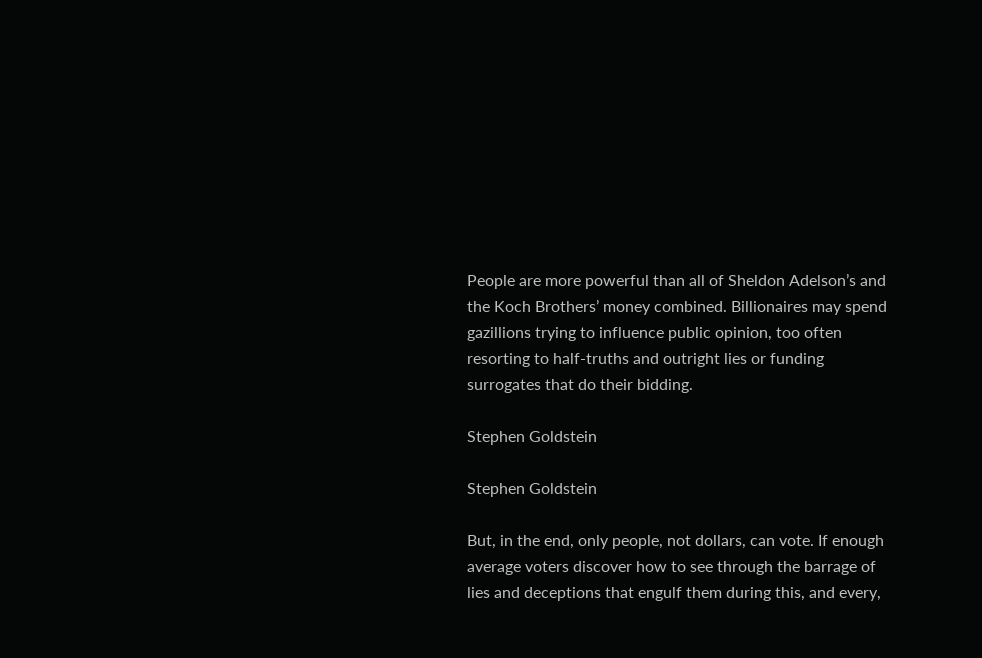People are more powerful than all of Sheldon Adelson’s and the Koch Brothers’ money combined. Billionaires may spend gazillions trying to influence public opinion, too often resorting to half-truths and outright lies or funding surrogates that do their bidding.

Stephen Goldstein

Stephen Goldstein

But, in the end, only people, not dollars, can vote. If enough average voters discover how to see through the barrage of lies and deceptions that engulf them during this, and every,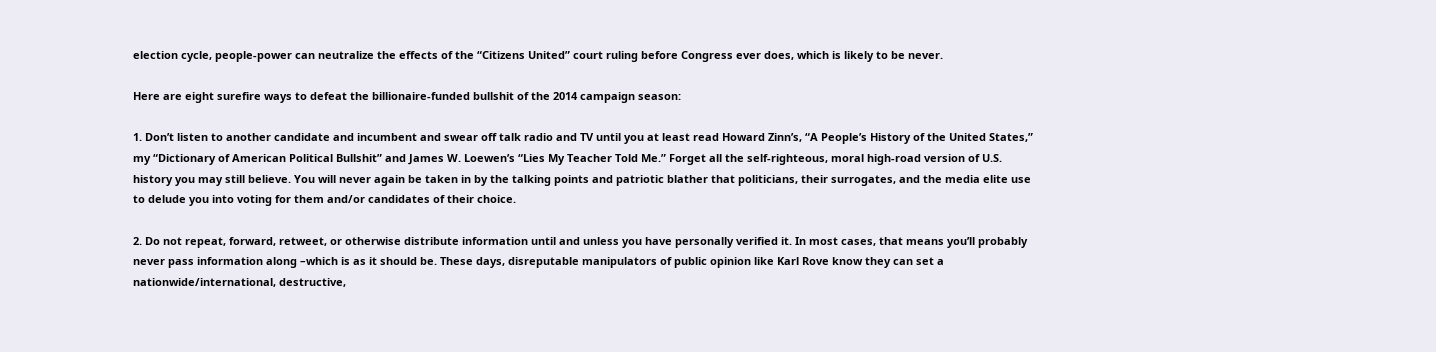election cycle, people-power can neutralize the effects of the “Citizens United” court ruling before Congress ever does, which is likely to be never.

Here are eight surefire ways to defeat the billionaire-funded bullshit of the 2014 campaign season:

1. Don’t listen to another candidate and incumbent and swear off talk radio and TV until you at least read Howard Zinn’s, “A People’s History of the United States,” my “Dictionary of American Political Bullshit” and James W. Loewen’s “Lies My Teacher Told Me.” Forget all the self-righteous, moral high-road version of U.S. history you may still believe. You will never again be taken in by the talking points and patriotic blather that politicians, their surrogates, and the media elite use to delude you into voting for them and/or candidates of their choice.

2. Do not repeat, forward, retweet, or otherwise distribute information until and unless you have personally verified it. In most cases, that means you’ll probably never pass information along –which is as it should be. These days, disreputable manipulators of public opinion like Karl Rove know they can set a nationwide/international, destructive,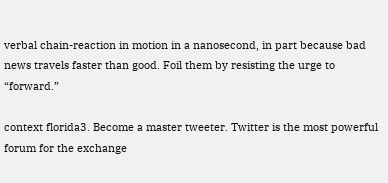verbal chain-reaction in motion in a nanosecond, in part because bad news travels faster than good. Foil them by resisting the urge to “forward.”

context florida3. Become a master tweeter. Twitter is the most powerful forum for the exchange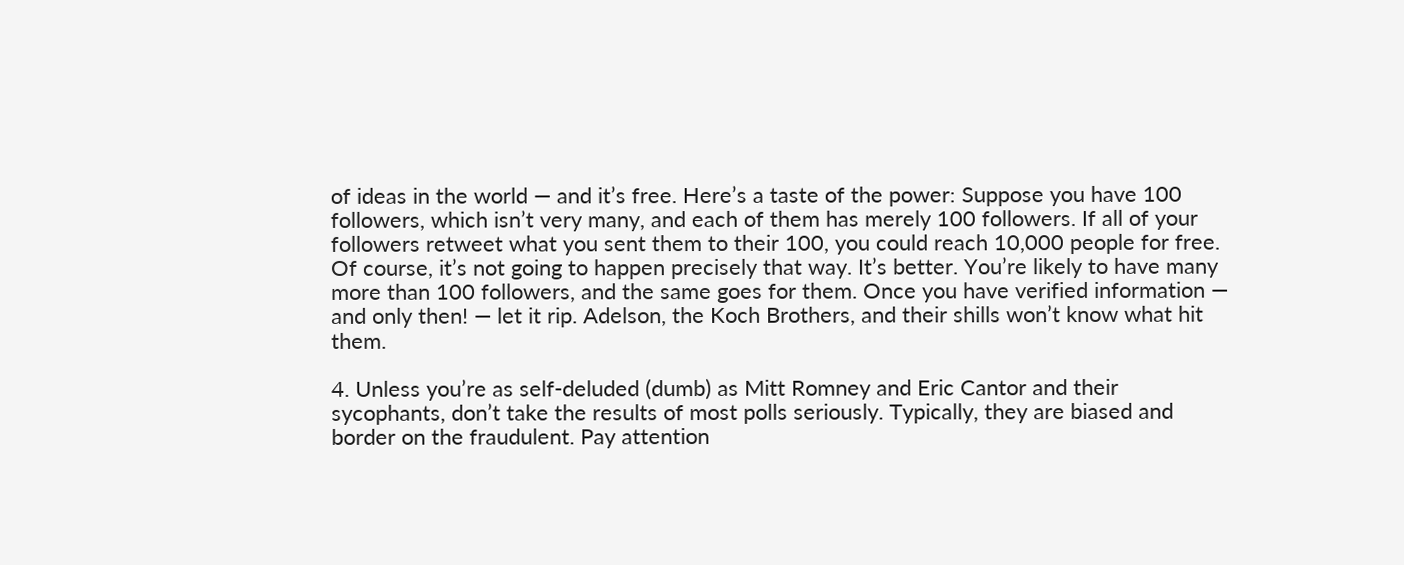of ideas in the world — and it’s free. Here’s a taste of the power: Suppose you have 100 followers, which isn’t very many, and each of them has merely 100 followers. If all of your followers retweet what you sent them to their 100, you could reach 10,000 people for free. Of course, it’s not going to happen precisely that way. It’s better. You’re likely to have many more than 100 followers, and the same goes for them. Once you have verified information — and only then! — let it rip. Adelson, the Koch Brothers, and their shills won’t know what hit them.

4. Unless you’re as self-deluded (dumb) as Mitt Romney and Eric Cantor and their sycophants, don’t take the results of most polls seriously. Typically, they are biased and border on the fraudulent. Pay attention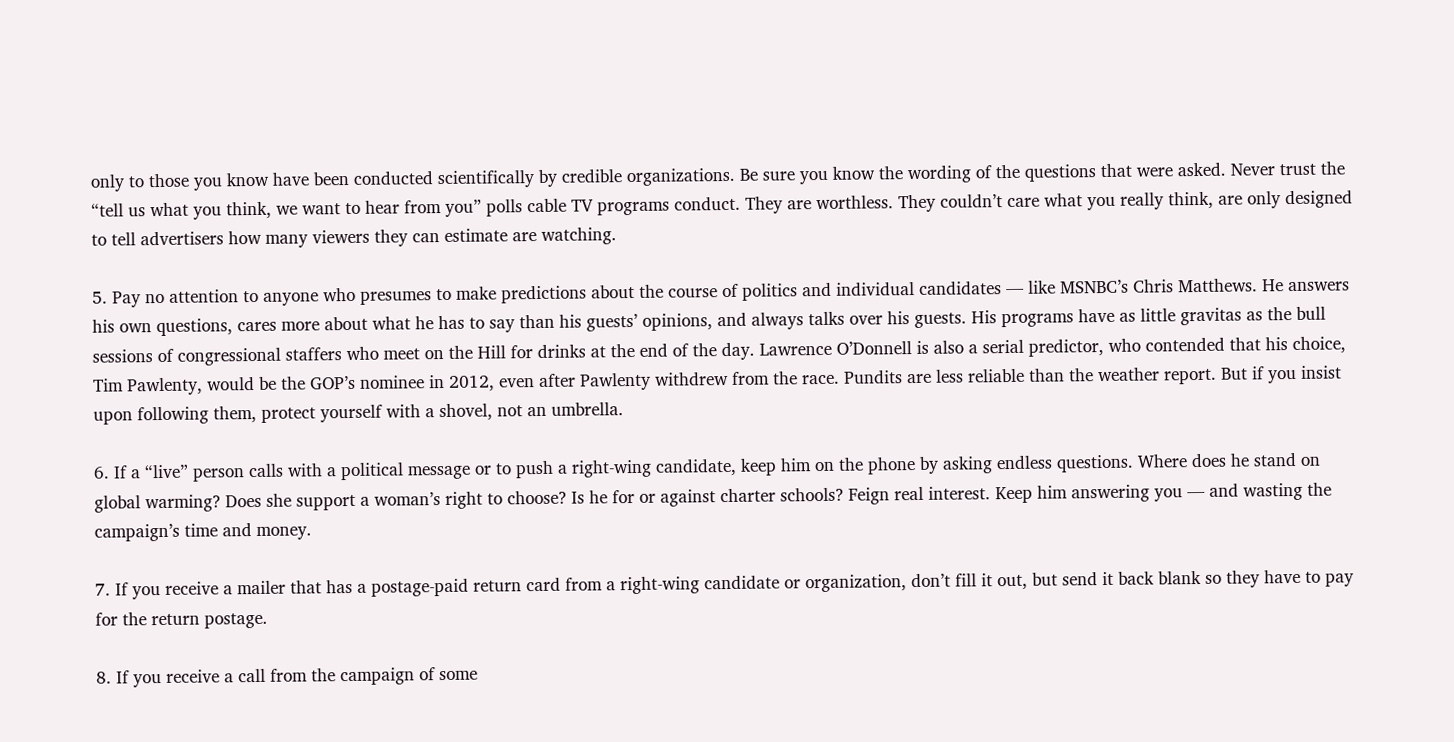only to those you know have been conducted scientifically by credible organizations. Be sure you know the wording of the questions that were asked. Never trust the “tell us what you think, we want to hear from you” polls cable TV programs conduct. They are worthless. They couldn’t care what you really think, are only designed to tell advertisers how many viewers they can estimate are watching.

5. Pay no attention to anyone who presumes to make predictions about the course of politics and individual candidates — like MSNBC’s Chris Matthews. He answers his own questions, cares more about what he has to say than his guests’ opinions, and always talks over his guests. His programs have as little gravitas as the bull sessions of congressional staffers who meet on the Hill for drinks at the end of the day. Lawrence O’Donnell is also a serial predictor, who contended that his choice, Tim Pawlenty, would be the GOP’s nominee in 2012, even after Pawlenty withdrew from the race. Pundits are less reliable than the weather report. But if you insist upon following them, protect yourself with a shovel, not an umbrella.

6. If a “live” person calls with a political message or to push a right-wing candidate, keep him on the phone by asking endless questions. Where does he stand on global warming? Does she support a woman’s right to choose? Is he for or against charter schools? Feign real interest. Keep him answering you — and wasting the campaign’s time and money.

7. If you receive a mailer that has a postage-paid return card from a right-wing candidate or organization, don’t fill it out, but send it back blank so they have to pay for the return postage.

8. If you receive a call from the campaign of some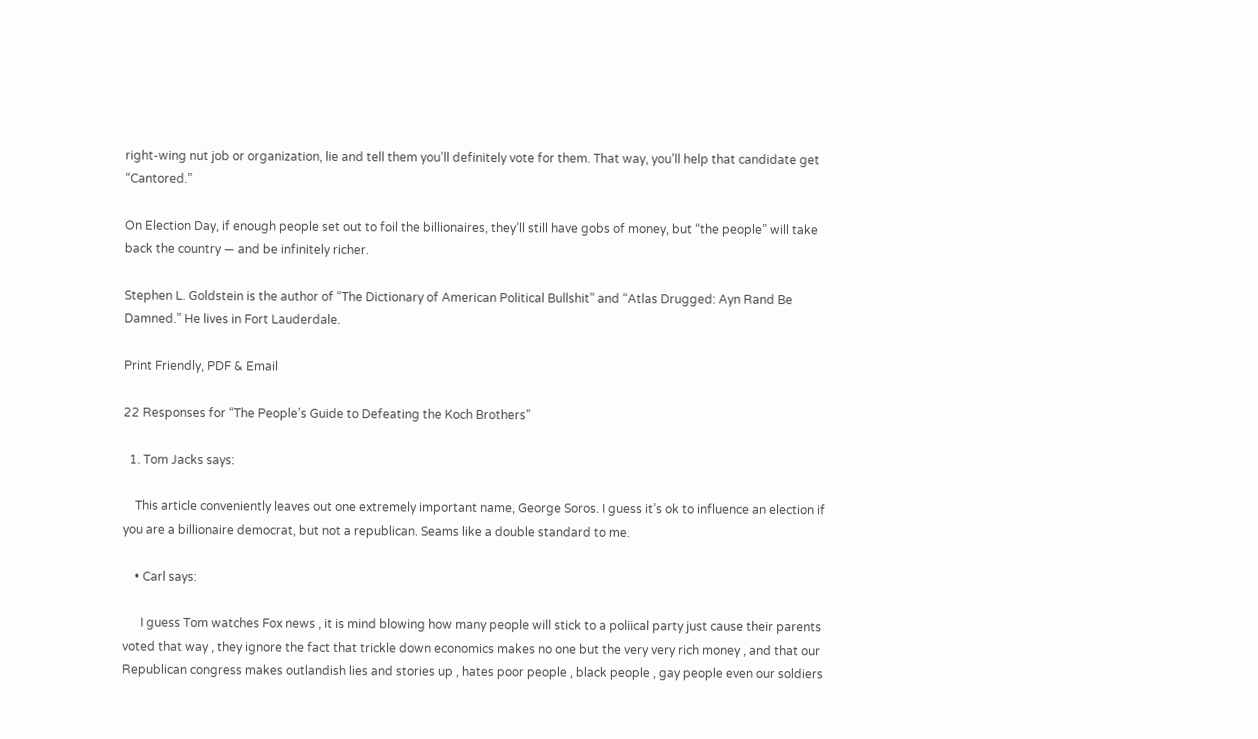right-wing nut job or organization, lie and tell them you’ll definitely vote for them. That way, you’ll help that candidate get “Cantored.”

On Election Day, if enough people set out to foil the billionaires, they’ll still have gobs of money, but “the people” will take back the country — and be infinitely richer.

Stephen L. Goldstein is the author of “The Dictionary of American Political Bullshit” and “Atlas Drugged: Ayn Rand Be Damned.” He lives in Fort Lauderdale.

Print Friendly, PDF & Email

22 Responses for “The People’s Guide to Defeating the Koch Brothers”

  1. Tom Jacks says:

    This article conveniently leaves out one extremely important name, George Soros. I guess it’s ok to influence an election if you are a billionaire democrat, but not a republican. Seams like a double standard to me.

    • Carl says:

      I guess Tom watches Fox news , it is mind blowing how many people will stick to a poliical party just cause their parents voted that way , they ignore the fact that trickle down economics makes no one but the very very rich money , and that our Republican congress makes outlandish lies and stories up , hates poor people , black people , gay people even our soldiers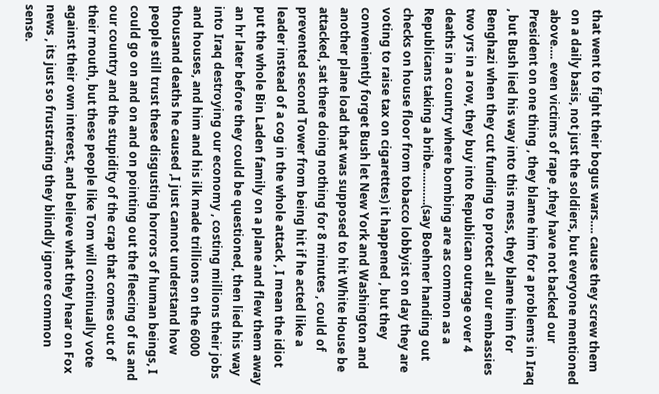that went to fight their bogus wars…. cause they screw them on a daily basis, not just the soldiers, but everyone mentioned above…. even victims of rape ,they have not backed our President on one thing , they blame him for a problems in Iraq , but Bush lied his way into this mess, they blame him for Benghazi when they cut funding to protect all our embassies two yrs in a row, they buy into Republican outrage over 4 deaths in a country where bombing are as common as a Republicans taking a bribe………..(say Boehner handing out checks on house floor from tobacco lobbyist on day they are voting to raise tax on cigarettes) it happened , but they conveniently forget Bush let New York and Washington and another plane load that was supposed to hit White House be attacked, sat there doing nothing for 8 minutes , could of prevented second Tower from being hit if he acted like a leader instead of a cog in the whole attack , I mean the idiot put the whole Bin Laden family on a plane and flew them away an hr later before they could be questioned, then lied his way into Iraq destroying our economy , costing millions their jobs and houses, and him and his ilk made trillions on the 6000 thousand deaths he caused ,I just cannot understand how people still trust these disgusting horrors of human beings, I could go on and on and on pointing out the fleecing of us and our country and the stupidity of the crap that comes out of their mouth, but these people like Tom will continually vote against their own interest, and believe what they hear on Fox news , its just so frustrating they blindly ignore common sense.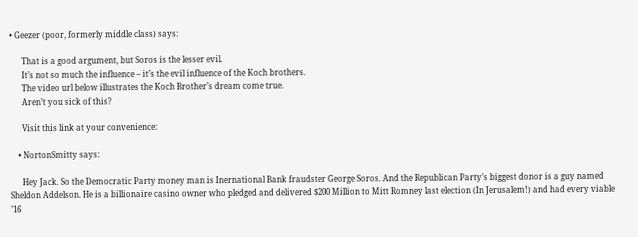• Geezer (poor, formerly middle class) says:

      That is a good argument, but Soros is the lesser evil.
      It’s not so much the influence – it’s the evil influence of the Koch brothers.
      The video url below illustrates the Koch Brother’s dream come true.
      Aren’t you sick of this?

      Visit this link at your convenience:

    • NortonSmitty says:

      Hey Jack. So the Democratic Party money man is Inernational Bank fraudster George Soros. And the Republican Party’s biggest donor is a guy named Sheldon Addelson. He is a billionaire casino owner who pledged and delivered $200 Million to Mitt Romney last election (In Jerusalem!) and had every viable ’16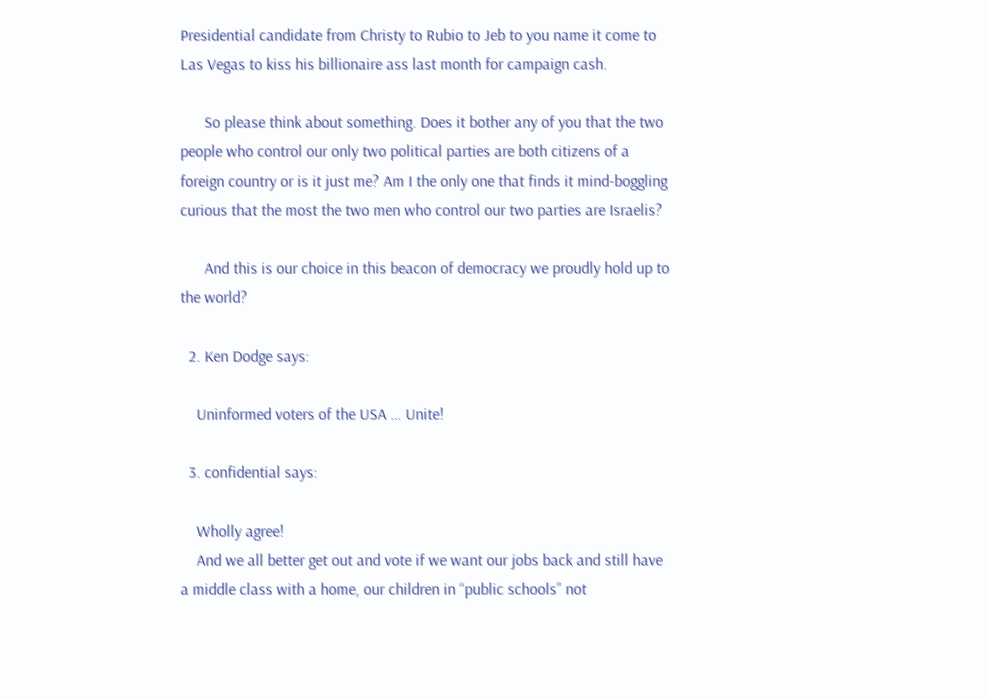Presidential candidate from Christy to Rubio to Jeb to you name it come to Las Vegas to kiss his billionaire ass last month for campaign cash.

      So please think about something. Does it bother any of you that the two people who control our only two political parties are both citizens of a foreign country or is it just me? Am I the only one that finds it mind-boggling curious that the most the two men who control our two parties are Israelis?

      And this is our choice in this beacon of democracy we proudly hold up to the world?

  2. Ken Dodge says:

    Uninformed voters of the USA … Unite!

  3. confidential says:

    Wholly agree!
    And we all better get out and vote if we want our jobs back and still have a middle class with a home, our children in “public schools” not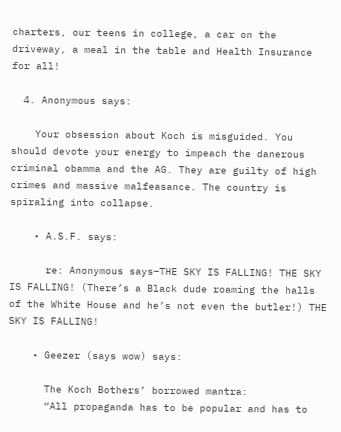charters, our teens in college, a car on the driveway, a meal in the table and Health Insurance for all!

  4. Anonymous says:

    Your obsession about Koch is misguided. You should devote your energy to impeach the danerous criminal obamma and the AG. They are guilty of high crimes and massive malfeasance. The country is spiraling into collapse.

    • A.S.F. says:

      re: Anonymous says–THE SKY IS FALLING! THE SKY IS FALLING! (There’s a Black dude roaming the halls of the White House and he’s not even the butler!) THE SKY IS FALLING!

    • Geezer (says wow) says:

      The Koch Bothers’ borrowed mantra:
      “All propaganda has to be popular and has to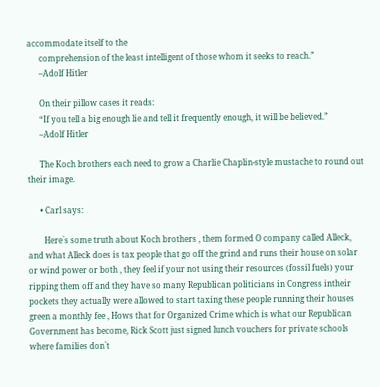accommodate itself to the
      comprehension of the least intelligent of those whom it seeks to reach.”
      –Adolf Hitler

      On their pillow cases it reads:
      “If you tell a big enough lie and tell it frequently enough, it will be believed.”
      –Adolf Hitler

      The Koch brothers each need to grow a Charlie Chaplin-style mustache to round out their image.

      • Carl says:

        Here`s some truth about Koch brothers , them formed O company called Alleck, and what Alleck does is tax people that go off the grind and runs their house on solar or wind power or both , they feel if your not using their resources (fossil fuels) your ripping them off and they have so many Republican politicians in Congress intheir pockets they actually were allowed to start taxing these people running their houses green a monthly fee , Hows that for Organized Crime which is what our Republican Government has become, Rick Scott just signed lunch vouchers for private schools where families don`t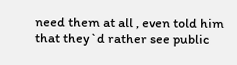need them at all , even told him that they`d rather see public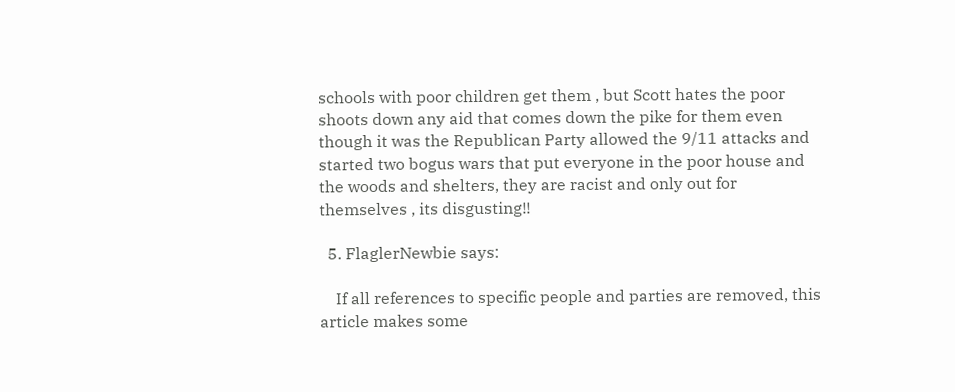schools with poor children get them , but Scott hates the poor shoots down any aid that comes down the pike for them even though it was the Republican Party allowed the 9/11 attacks and started two bogus wars that put everyone in the poor house and the woods and shelters, they are racist and only out for themselves , its disgusting!!

  5. FlaglerNewbie says:

    If all references to specific people and parties are removed, this article makes some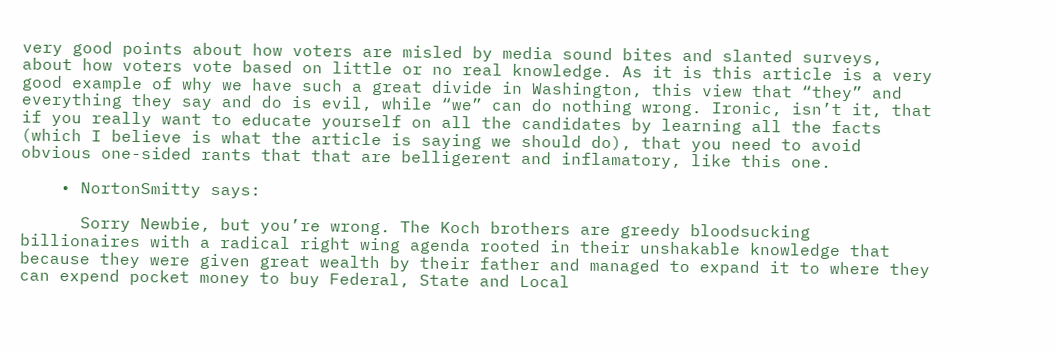very good points about how voters are misled by media sound bites and slanted surveys, about how voters vote based on little or no real knowledge. As it is this article is a very good example of why we have such a great divide in Washington, this view that “they” and everything they say and do is evil, while “we” can do nothing wrong. Ironic, isn’t it, that if you really want to educate yourself on all the candidates by learning all the facts (which I believe is what the article is saying we should do), that you need to avoid obvious one-sided rants that that are belligerent and inflamatory, like this one.

    • NortonSmitty says:

      Sorry Newbie, but you’re wrong. The Koch brothers are greedy bloodsucking billionaires with a radical right wing agenda rooted in their unshakable knowledge that because they were given great wealth by their father and managed to expand it to where they can expend pocket money to buy Federal, State and Local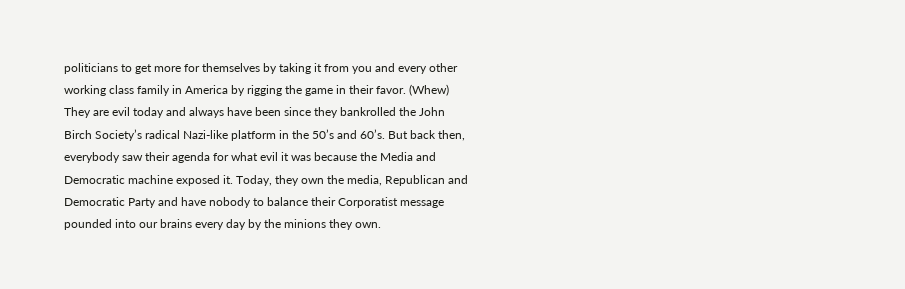politicians to get more for themselves by taking it from you and every other working class family in America by rigging the game in their favor. (Whew) They are evil today and always have been since they bankrolled the John Birch Society’s radical Nazi-like platform in the 50’s and 60’s. But back then, everybody saw their agenda for what evil it was because the Media and Democratic machine exposed it. Today, they own the media, Republican and Democratic Party and have nobody to balance their Corporatist message pounded into our brains every day by the minions they own.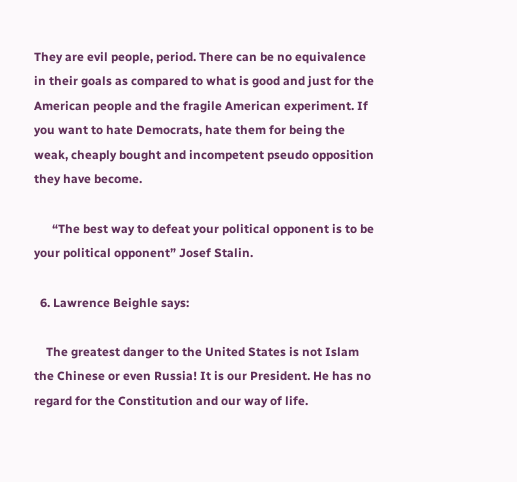They are evil people, period. There can be no equivalence in their goals as compared to what is good and just for the American people and the fragile American experiment. If you want to hate Democrats, hate them for being the weak, cheaply bought and incompetent pseudo opposition they have become.

      “The best way to defeat your political opponent is to be your political opponent” Josef Stalin.

  6. Lawrence Beighle says:

    The greatest danger to the United States is not Islam the Chinese or even Russia! It is our President. He has no regard for the Constitution and our way of life.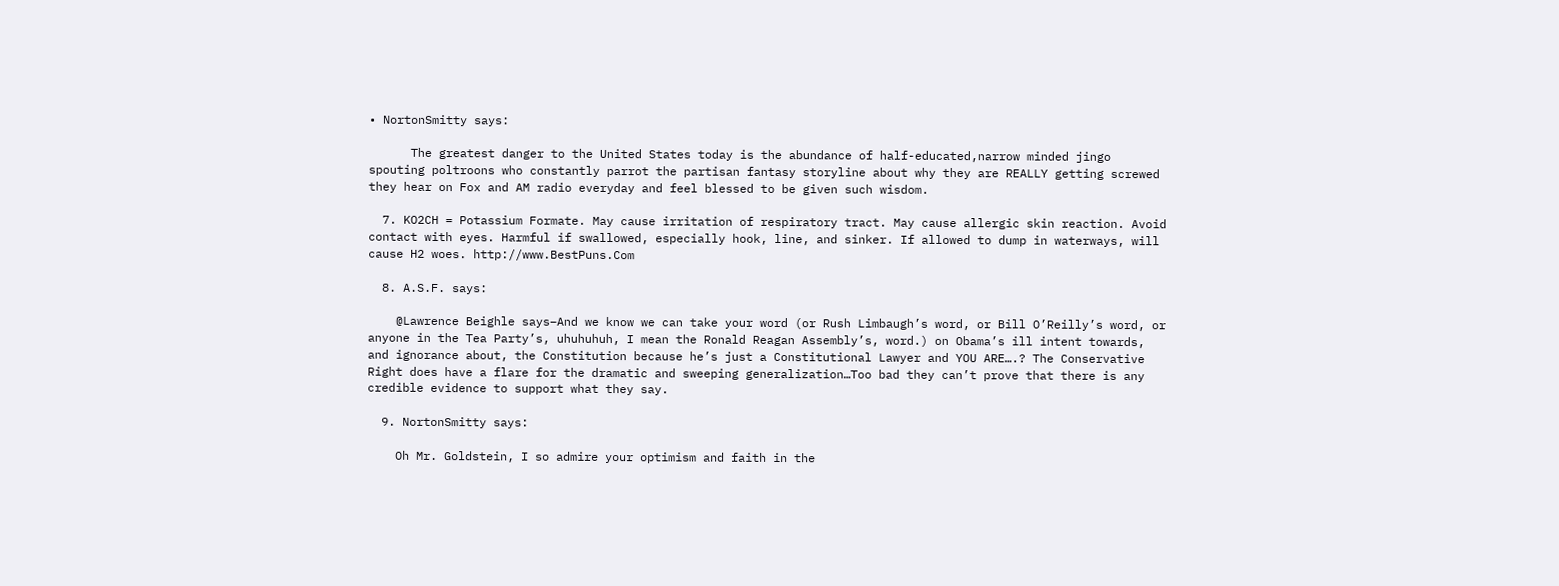• NortonSmitty says:

      The greatest danger to the United States today is the abundance of half-educated,narrow minded jingo spouting poltroons who constantly parrot the partisan fantasy storyline about why they are REALLY getting screwed they hear on Fox and AM radio everyday and feel blessed to be given such wisdom.

  7. KO2CH = Potassium Formate. May cause irritation of respiratory tract. May cause allergic skin reaction. Avoid contact with eyes. Harmful if swallowed, especially hook, line, and sinker. If allowed to dump in waterways, will cause H2 woes. http://www.BestPuns.Com

  8. A.S.F. says:

    @Lawrence Beighle says–And we know we can take your word (or Rush Limbaugh’s word, or Bill O’Reilly’s word, or anyone in the Tea Party’s, uhuhuhuh, I mean the Ronald Reagan Assembly’s, word.) on Obama’s ill intent towards, and ignorance about, the Constitution because he’s just a Constitutional Lawyer and YOU ARE….? The Conservative Right does have a flare for the dramatic and sweeping generalization…Too bad they can’t prove that there is any credible evidence to support what they say.

  9. NortonSmitty says:

    Oh Mr. Goldstein, I so admire your optimism and faith in the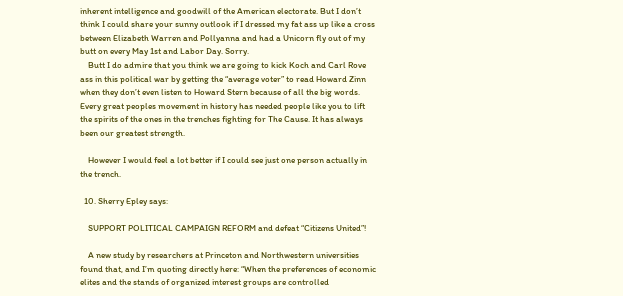inherent intelligence and goodwill of the American electorate. But I don’t think I could share your sunny outlook if I dressed my fat ass up like a cross between Elizabeth Warren and Pollyanna and had a Unicorn fly out of my butt on every May 1st and Labor Day. Sorry.
    Butt I do admire that you think we are going to kick Koch and Carl Rove ass in this political war by getting the “average voter” to read Howard Zinn when they don’t even listen to Howard Stern because of all the big words. Every great peoples movement in history has needed people like you to lift the spirits of the ones in the trenches fighting for The Cause. It has always been our greatest strength.

    However I would feel a lot better if I could see just one person actually in the trench.

  10. Sherry Epley says:

    SUPPORT POLITICAL CAMPAIGN REFORM and defeat “Citizens United”!

    A new study by researchers at Princeton and Northwestern universities found that, and I’m quoting directly here: “When the preferences of economic elites and the stands of organized interest groups are controlled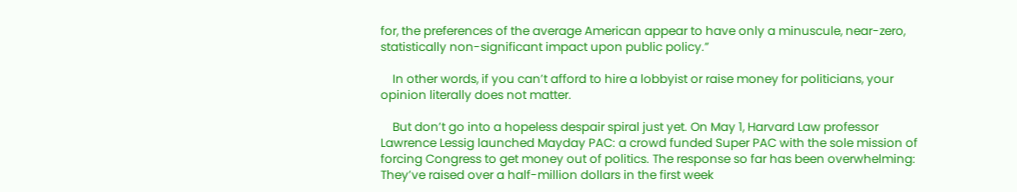for, the preferences of the average American appear to have only a minuscule, near-zero, statistically non-significant impact upon public policy.”

    In other words, if you can’t afford to hire a lobbyist or raise money for politicians, your opinion literally does not matter.

    But don’t go into a hopeless despair spiral just yet. On May 1, Harvard Law professor Lawrence Lessig launched Mayday PAC: a crowd funded Super PAC with the sole mission of forcing Congress to get money out of politics. The response so far has been overwhelming: They’ve raised over a half-million dollars in the first week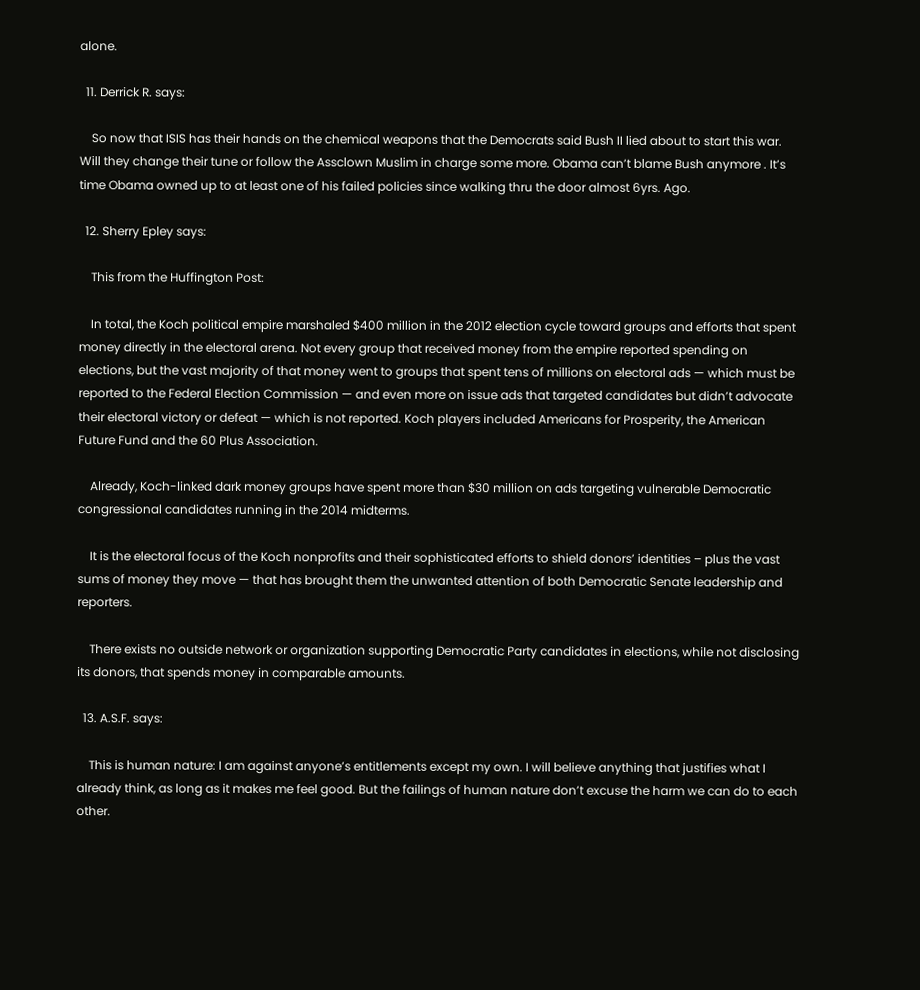alone.

  11. Derrick R. says:

    So now that ISIS has their hands on the chemical weapons that the Democrats said Bush II lied about to start this war. Will they change their tune or follow the Assclown Muslim in charge some more. Obama can’t blame Bush anymore . It’s time Obama owned up to at least one of his failed policies since walking thru the door almost 6yrs. Ago.

  12. Sherry Epley says:

    This from the Huffington Post:

    In total, the Koch political empire marshaled $400 million in the 2012 election cycle toward groups and efforts that spent money directly in the electoral arena. Not every group that received money from the empire reported spending on elections, but the vast majority of that money went to groups that spent tens of millions on electoral ads — which must be reported to the Federal Election Commission — and even more on issue ads that targeted candidates but didn’t advocate their electoral victory or defeat — which is not reported. Koch players included Americans for Prosperity, the American Future Fund and the 60 Plus Association.

    Already, Koch-linked dark money groups have spent more than $30 million on ads targeting vulnerable Democratic congressional candidates running in the 2014 midterms.

    It is the electoral focus of the Koch nonprofits and their sophisticated efforts to shield donors’ identities – plus the vast sums of money they move — that has brought them the unwanted attention of both Democratic Senate leadership and reporters.

    There exists no outside network or organization supporting Democratic Party candidates in elections, while not disclosing its donors, that spends money in comparable amounts.

  13. A.S.F. says:

    This is human nature: I am against anyone’s entitlements except my own. I will believe anything that justifies what I already think, as long as it makes me feel good. But the failings of human nature don’t excuse the harm we can do to each other.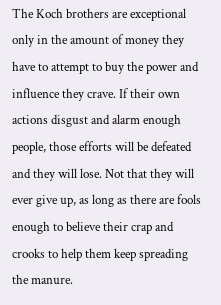The Koch brothers are exceptional only in the amount of money they have to attempt to buy the power and influence they crave. If their own actions disgust and alarm enough people, those efforts will be defeated and they will lose. Not that they will ever give up, as long as there are fools enough to believe their crap and crooks to help them keep spreading the manure.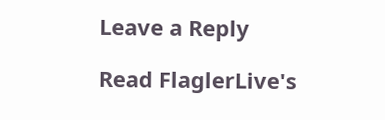Leave a Reply

Read FlaglerLive's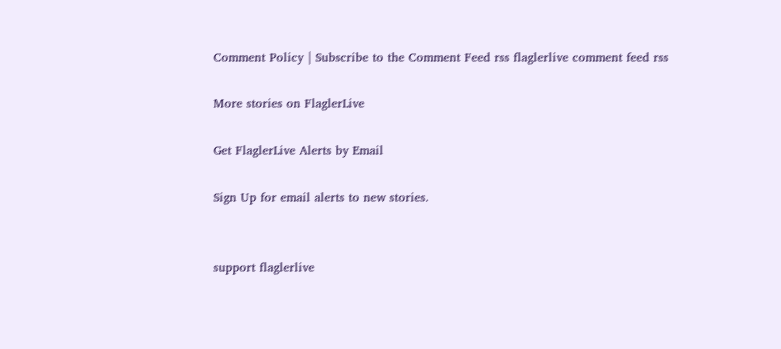Comment Policy | Subscribe to the Comment Feed rss flaglerlive comment feed rss

More stories on FlaglerLive

Get FlaglerLive Alerts by Email

Sign Up for email alerts to new stories.


support flaglerlive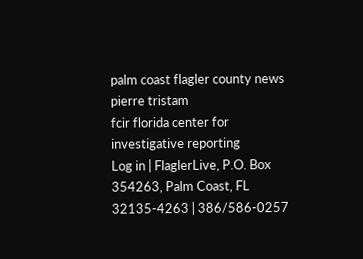palm coast flagler county news pierre tristam
fcir florida center for investigative reporting
Log in | FlaglerLive, P.O. Box 354263, Palm Coast, FL 32135-4263 | 386/586-0257